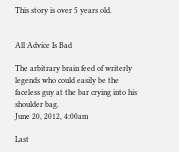This story is over 5 years old.


All Advice Is Bad

The arbitrary brain feed of writerly legends who could easily be the faceless guy at the bar crying into his shoulder bag.
June 20, 2012, 4:00am

Last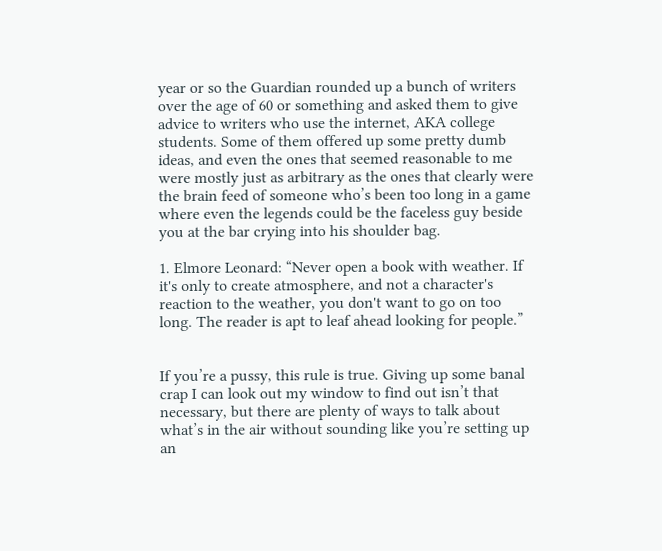year or so the Guardian rounded up a bunch of writers over the age of 60 or something and asked them to give advice to writers who use the internet, AKA college students. Some of them offered up some pretty dumb ideas, and even the ones that seemed reasonable to me were mostly just as arbitrary as the ones that clearly were the brain feed of someone who’s been too long in a game where even the legends could be the faceless guy beside you at the bar crying into his shoulder bag.

1. Elmore Leonard: “Never open a book with weather. If it's only to create atmosphere, and not a character's reaction to the weather, you don't want to go on too long. The reader is apt to leaf ahead looking for people.”


If you’re a pussy, this rule is true. Giving up some banal crap I can look out my window to find out isn’t that necessary, but there are plenty of ways to talk about what’s in the air without sounding like you’re setting up an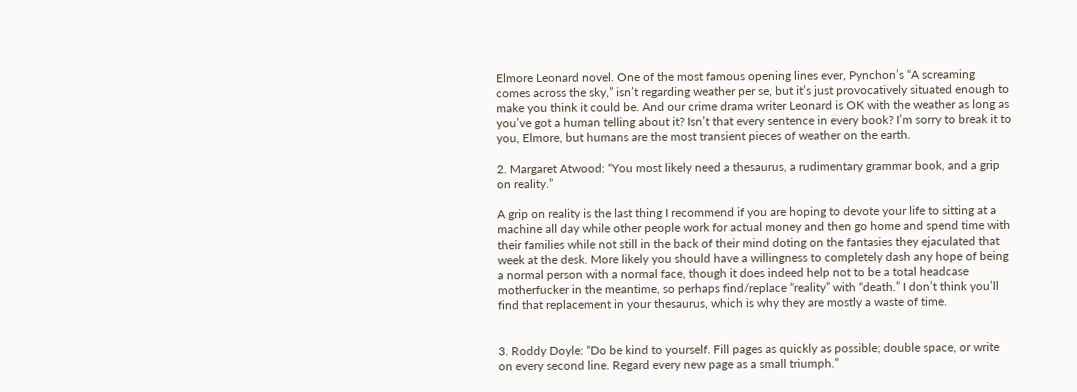Elmore Leonard novel. One of the most famous opening lines ever, Pynchon’s “A screaming comes across the sky,” isn’t regarding weather per se, but it’s just provocatively situated enough to make you think it could be. And our crime drama writer Leonard is OK with the weather as long as you’ve got a human telling about it? Isn’t that every sentence in every book? I’m sorry to break it to you, Elmore, but humans are the most transient pieces of weather on the earth.

2. Margaret Atwood: “You most likely need a thesaurus, a rudimentary grammar book, and a grip on reality.”

A grip on reality is the last thing I recommend if you are hoping to devote your life to sitting at a machine all day while other people work for actual money and then go home and spend time with their families while not still in the back of their mind doting on the fantasies they ejaculated that week at the desk. More likely you should have a willingness to completely dash any hope of being a normal person with a normal face, though it does indeed help not to be a total headcase motherfucker in the meantime, so perhaps find/replace “reality” with “death.” I don’t think you’ll find that replacement in your thesaurus, which is why they are mostly a waste of time.


3. Roddy Doyle: “Do be kind to yourself. Fill pages as quickly as possible; double space, or write on every second line. Regard every new page as a small triumph.”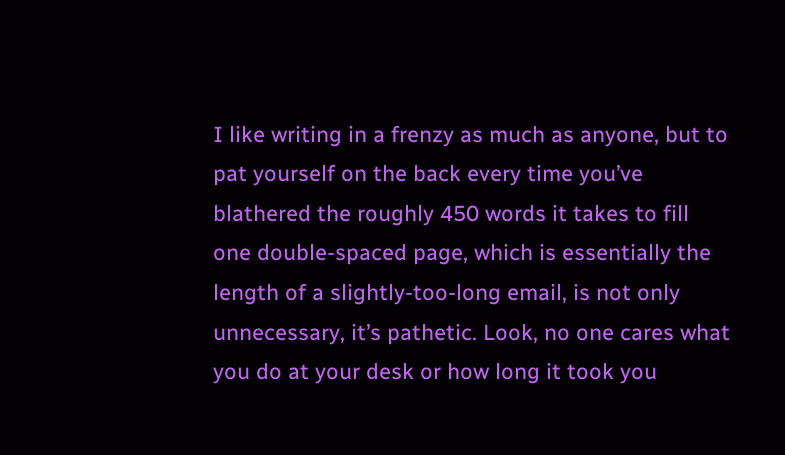I like writing in a frenzy as much as anyone, but to pat yourself on the back every time you’ve blathered the roughly 450 words it takes to fill one double-spaced page, which is essentially the length of a slightly-too-long email, is not only unnecessary, it’s pathetic. Look, no one cares what you do at your desk or how long it took you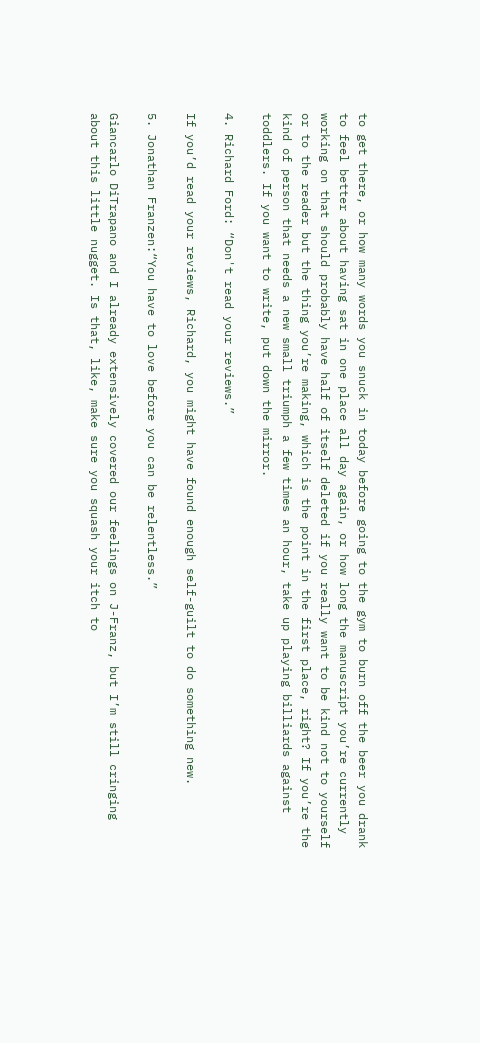to get there, or how many words you snuck in today before going to the gym to burn off the beer you drank to feel better about having sat in one place all day again, or how long the manuscript you’re currently working on that should probably have half of itself deleted if you really want to be kind not to yourself or to the reader but the thing you’re making, which is the point in the first place, right? If you’re the kind of person that needs a new small triumph a few times an hour, take up playing billiards against toddlers. If you want to write, put down the mirror.

4. Richard Ford: “Don't read your reviews.”

If you’d read your reviews, Richard, you might have found enough self-guilt to do something new.

5. Jonathan Franzen:“You have to love before you can be relentless.”

Giancarlo DiTrapano and I already extensively covered our feelings on J-Franz, but I’m still cringing about this little nugget. Is that, like, make sure you squash your itch to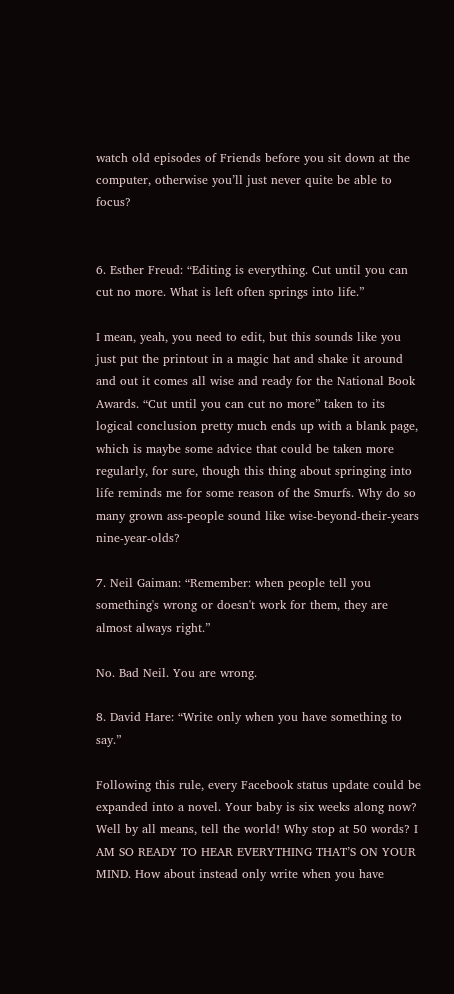watch old episodes of Friends before you sit down at the computer, otherwise you’ll just never quite be able to focus?


6. Esther Freud: “Editing is everything. Cut until you can cut no more. What is left often springs into life.”

I mean, yeah, you need to edit, but this sounds like you just put the printout in a magic hat and shake it around and out it comes all wise and ready for the National Book Awards. “Cut until you can cut no more” taken to its logical conclusion pretty much ends up with a blank page, which is maybe some advice that could be taken more regularly, for sure, though this thing about springing into life reminds me for some reason of the Smurfs. Why do so many grown ass-people sound like wise-beyond-their-years nine-year-olds?

7. Neil Gaiman: “Remember: when people tell you something's wrong or doesn't work for them, they are almost always right.”

No. Bad Neil. You are wrong.

8. David Hare: “Write only when you have something to say.”

Following this rule, every Facebook status update could be expanded into a novel. Your baby is six weeks along now? Well by all means, tell the world! Why stop at 50 words? I AM SO READY TO HEAR EVERYTHING THAT’S ON YOUR MIND. How about instead only write when you have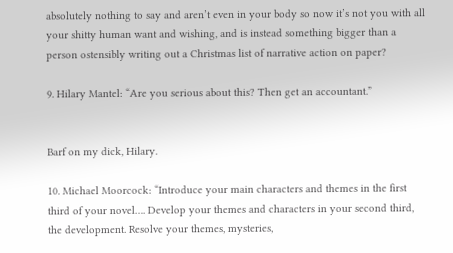absolutely nothing to say and aren’t even in your body so now it’s not you with all your shitty human want and wishing, and is instead something bigger than a person ostensibly writing out a Christmas list of narrative action on paper?

9. Hilary Mantel: “Are you serious about this? Then get an accountant.”


Barf on my dick, Hilary.

10. Michael Moorcock: “Introduce your main characters and themes in the first third of your novel…. Develop your themes and characters in your second third, the development. Resolve your themes, mysteries,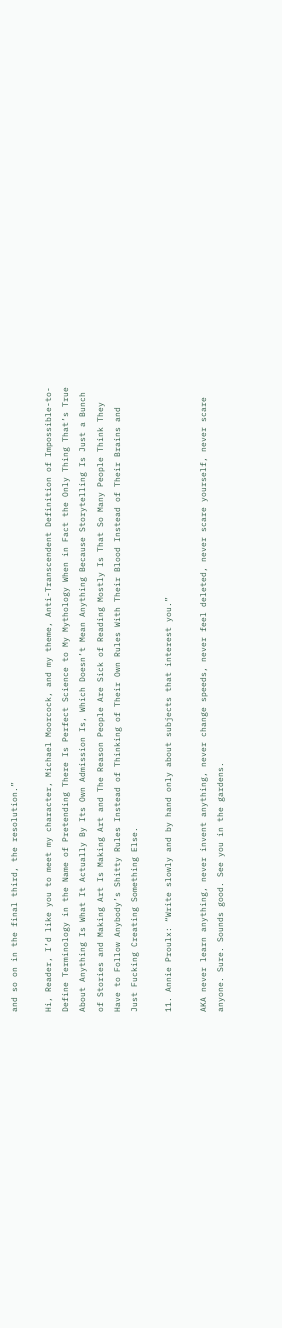and so on in the final third, the resolution.”

Hi, Reader, I’d like you to meet my character, Michael Moorcock, and my theme, Anti-Transcendent Definition of Impossible-to-Define Terminology in the Name of Pretending There Is Perfect Science to My Mythology When in Fact the Only Thing That’s True About Anything Is What It Actually By Its Own Admission Is, Which Doesn’t Mean Anything Because Storytelling Is Just a Bunch of Stories and Making Art Is Making Art and The Reason People Are Sick of Reading Mostly Is That So Many People Think They Have to Follow Anybody’s Shitty Rules Instead of Thinking of Their Own Rules With Their Blood Instead of Their Brains and Just Fucking Creating Something Else.

11. Annie Proulx: “Write slowly and by hand only about subjects that interest you.”

AKA never learn anything, never invent anything, never change speeds, never feel deleted, never scare yourself, never scare anyone. Sure. Sounds good. See you in the gardens.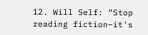12. Will Self: “Stop reading fiction–it's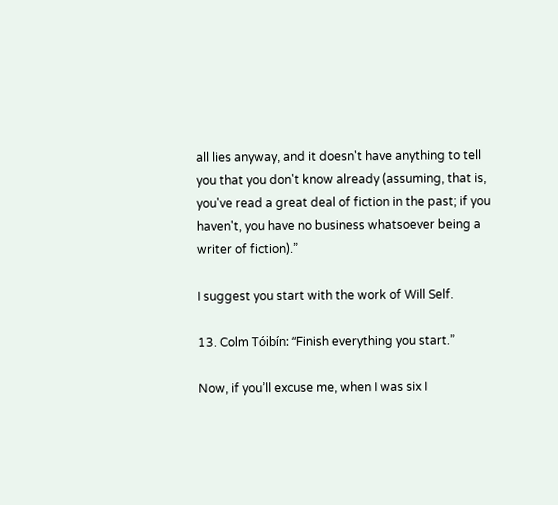all lies anyway, and it doesn't have anything to tell you that you don't know already (assuming, that is, you've read a great deal of fiction in the past; if you haven't, you have no business whatsoever being a writer of fiction).”

I suggest you start with the work of Will Self.

13. Colm Tóibín: “Finish everything you start.”

Now, if you’ll excuse me, when I was six I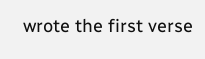wrote the first verse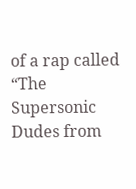of a rap called “The Supersonic Dudes from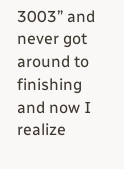3003” and never got around to finishing and now I realize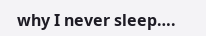why I never sleep….